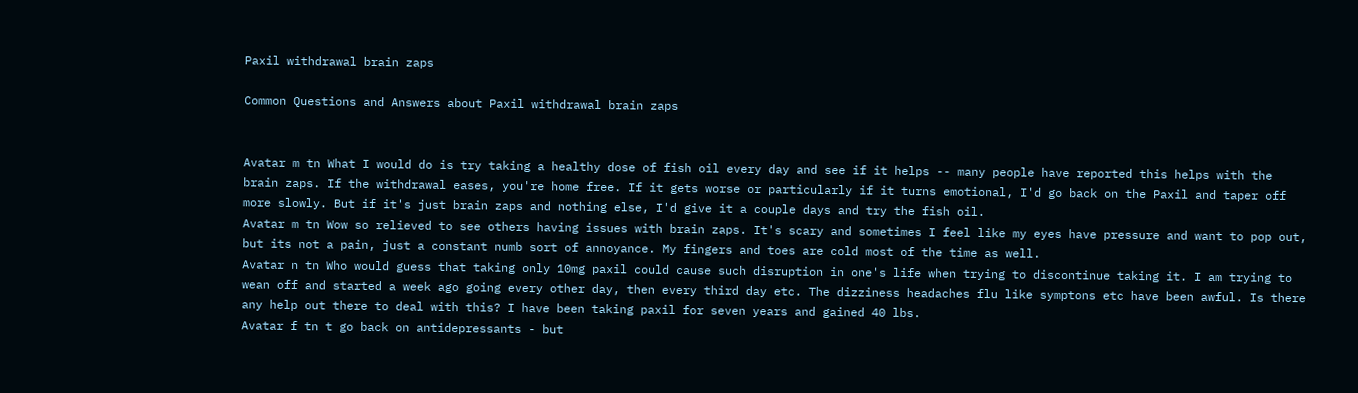Paxil withdrawal brain zaps

Common Questions and Answers about Paxil withdrawal brain zaps


Avatar m tn What I would do is try taking a healthy dose of fish oil every day and see if it helps -- many people have reported this helps with the brain zaps. If the withdrawal eases, you're home free. If it gets worse or particularly if it turns emotional, I'd go back on the Paxil and taper off more slowly. But if it's just brain zaps and nothing else, I'd give it a couple days and try the fish oil.
Avatar m tn Wow so relieved to see others having issues with brain zaps. It's scary and sometimes I feel like my eyes have pressure and want to pop out, but its not a pain, just a constant numb sort of annoyance. My fingers and toes are cold most of the time as well.
Avatar n tn Who would guess that taking only 10mg paxil could cause such disruption in one's life when trying to discontinue taking it. I am trying to wean off and started a week ago going every other day, then every third day etc. The dizziness headaches flu like symptons etc have been awful. Is there any help out there to deal with this? I have been taking paxil for seven years and gained 40 lbs.
Avatar f tn t go back on antidepressants - but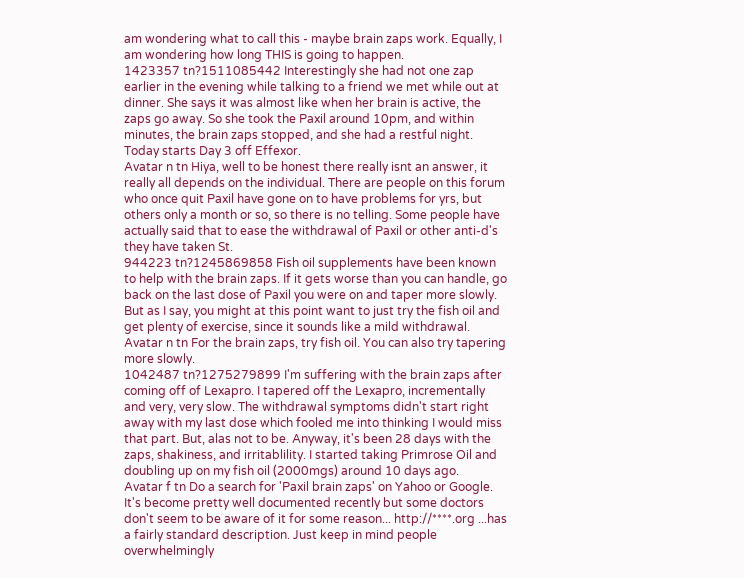am wondering what to call this - maybe brain zaps work. Equally, I am wondering how long THIS is going to happen.
1423357 tn?1511085442 Interestingly she had not one zap earlier in the evening while talking to a friend we met while out at dinner. She says it was almost like when her brain is active, the zaps go away. So she took the Paxil around 10pm, and within minutes, the brain zaps stopped, and she had a restful night. Today starts Day 3 off Effexor.
Avatar n tn Hiya, well to be honest there really isnt an answer, it really all depends on the individual. There are people on this forum who once quit Paxil have gone on to have problems for yrs, but others only a month or so, so there is no telling. Some people have actually said that to ease the withdrawal of Paxil or other anti-d's they have taken St.
944223 tn?1245869858 Fish oil supplements have been known to help with the brain zaps. If it gets worse than you can handle, go back on the last dose of Paxil you were on and taper more slowly. But as I say, you might at this point want to just try the fish oil and get plenty of exercise, since it sounds like a mild withdrawal.
Avatar n tn For the brain zaps, try fish oil. You can also try tapering more slowly.
1042487 tn?1275279899 I'm suffering with the brain zaps after coming off of Lexapro. I tapered off the Lexapro, incrementally and very, very slow. The withdrawal symptoms didn't start right away with my last dose which fooled me into thinking I would miss that part. But, alas not to be. Anyway, it's been 28 days with the zaps, shakiness, and irritablility. I started taking Primrose Oil and doubling up on my fish oil (2000mgs) around 10 days ago.
Avatar f tn Do a search for 'Paxil brain zaps' on Yahoo or Google. It's become pretty well documented recently but some doctors don't seem to be aware of it for some reason... http://****.org ...has a fairly standard description. Just keep in mind people overwhelmingly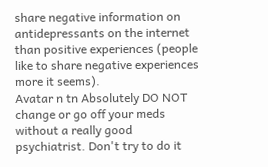share negative information on antidepressants on the internet than positive experiences (people like to share negative experiences more it seems).
Avatar n tn Absolutely DO NOT change or go off your meds without a really good psychiatrist. Don't try to do it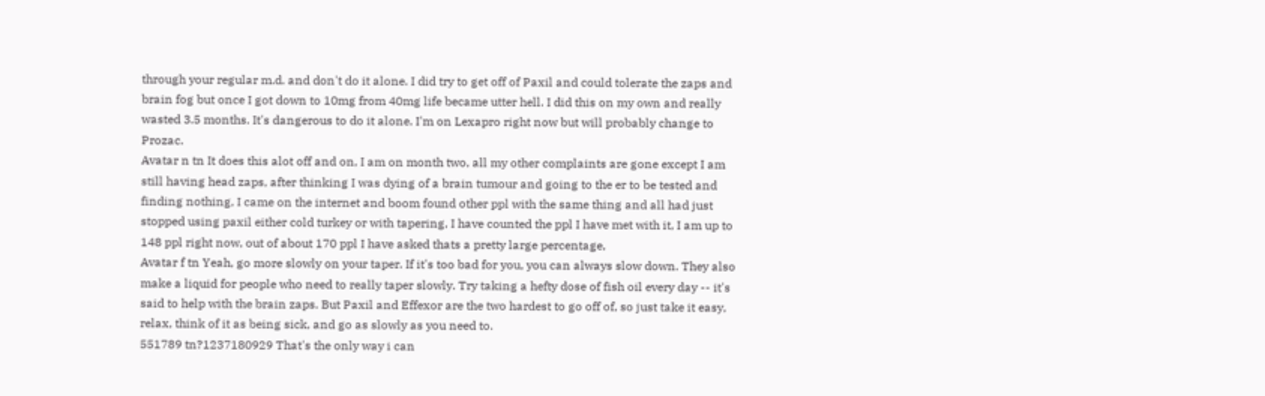through your regular m.d. and don't do it alone. I did try to get off of Paxil and could tolerate the zaps and brain fog but once I got down to 10mg from 40mg life became utter hell. I did this on my own and really wasted 3.5 months. It's dangerous to do it alone. I'm on Lexapro right now but will probably change to Prozac.
Avatar n tn It does this alot off and on, I am on month two, all my other complaints are gone except I am still having head zaps, after thinking I was dying of a brain tumour and going to the er to be tested and finding nothing, I came on the internet and boom found other ppl with the same thing and all had just stopped using paxil either cold turkey or with tapering, I have counted the ppl I have met with it, I am up to 148 ppl right now, out of about 170 ppl I have asked thats a pretty large percentage,
Avatar f tn Yeah, go more slowly on your taper. If it's too bad for you, you can always slow down. They also make a liquid for people who need to really taper slowly. Try taking a hefty dose of fish oil every day -- it's said to help with the brain zaps. But Paxil and Effexor are the two hardest to go off of, so just take it easy, relax, think of it as being sick, and go as slowly as you need to.
551789 tn?1237180929 That's the only way i can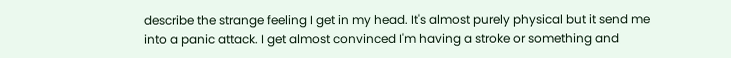describe the strange feeling I get in my head. It's almost purely physical but it send me into a panic attack. I get almost convinced I'm having a stroke or something and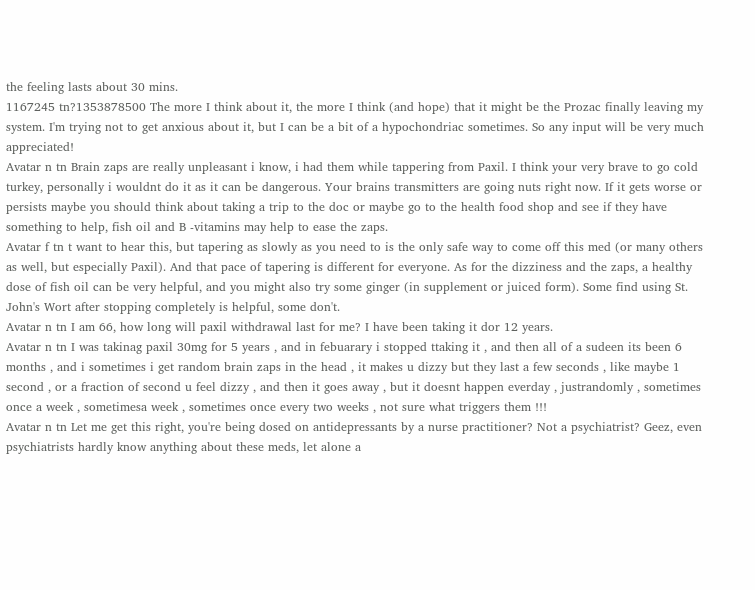the feeling lasts about 30 mins.
1167245 tn?1353878500 The more I think about it, the more I think (and hope) that it might be the Prozac finally leaving my system. I'm trying not to get anxious about it, but I can be a bit of a hypochondriac sometimes. So any input will be very much appreciated!
Avatar n tn Brain zaps are really unpleasant i know, i had them while tappering from Paxil. I think your very brave to go cold turkey, personally i wouldnt do it as it can be dangerous. Your brains transmitters are going nuts right now. If it gets worse or persists maybe you should think about taking a trip to the doc or maybe go to the health food shop and see if they have something to help, fish oil and B -vitamins may help to ease the zaps.
Avatar f tn t want to hear this, but tapering as slowly as you need to is the only safe way to come off this med (or many others as well, but especially Paxil). And that pace of tapering is different for everyone. As for the dizziness and the zaps, a healthy dose of fish oil can be very helpful, and you might also try some ginger (in supplement or juiced form). Some find using St. John's Wort after stopping completely is helpful, some don't.
Avatar n tn I am 66, how long will paxil withdrawal last for me? I have been taking it dor 12 years.
Avatar n tn I was takinag paxil 30mg for 5 years , and in febuarary i stopped ttaking it , and then all of a sudeen its been 6 months , and i sometimes i get random brain zaps in the head , it makes u dizzy but they last a few seconds , like maybe 1 second , or a fraction of second u feel dizzy , and then it goes away , but it doesnt happen everday , justrandomly , sometimes once a week , sometimesa week , sometimes once every two weeks , not sure what triggers them !!!
Avatar n tn Let me get this right, you're being dosed on antidepressants by a nurse practitioner? Not a psychiatrist? Geez, even psychiatrists hardly know anything about these meds, let alone a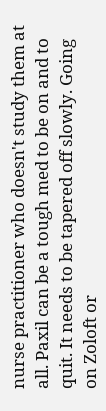nurse practitioner who doesn't study them at all. Paxil can be a tough med to be on and to quit. It needs to be tapered off slowly. Going on Zoloft or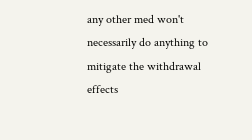any other med won't necessarily do anything to mitigate the withdrawal effects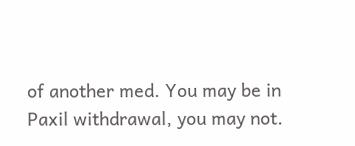of another med. You may be in Paxil withdrawal, you may not.